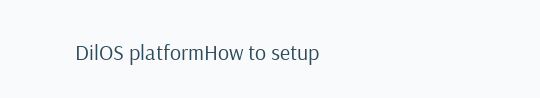DilOS platformHow to setup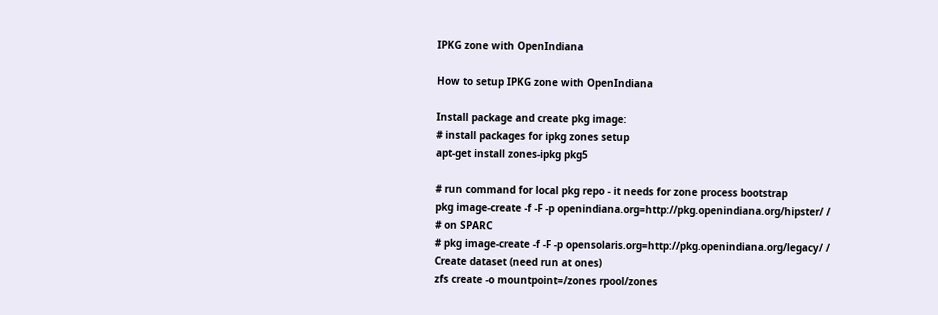IPKG zone with OpenIndiana

How to setup IPKG zone with OpenIndiana

Install package and create pkg image:
# install packages for ipkg zones setup
apt-get install zones-ipkg pkg5

# run command for local pkg repo - it needs for zone process bootstrap
pkg image-create -f -F -p openindiana.org=http://pkg.openindiana.org/hipster/ /
# on SPARC
# pkg image-create -f -F -p opensolaris.org=http://pkg.openindiana.org/legacy/ /
Create dataset (need run at ones)
zfs create -o mountpoint=/zones rpool/zones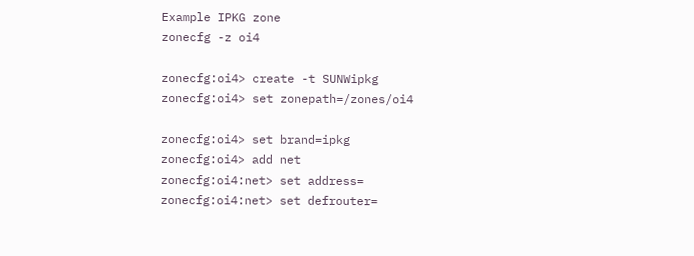Example IPKG zone
zonecfg -z oi4

zonecfg:oi4> create -t SUNWipkg
zonecfg:oi4> set zonepath=/zones/oi4

zonecfg:oi4> set brand=ipkg
zonecfg:oi4> add net
zonecfg:oi4:net> set address=
zonecfg:oi4:net> set defrouter=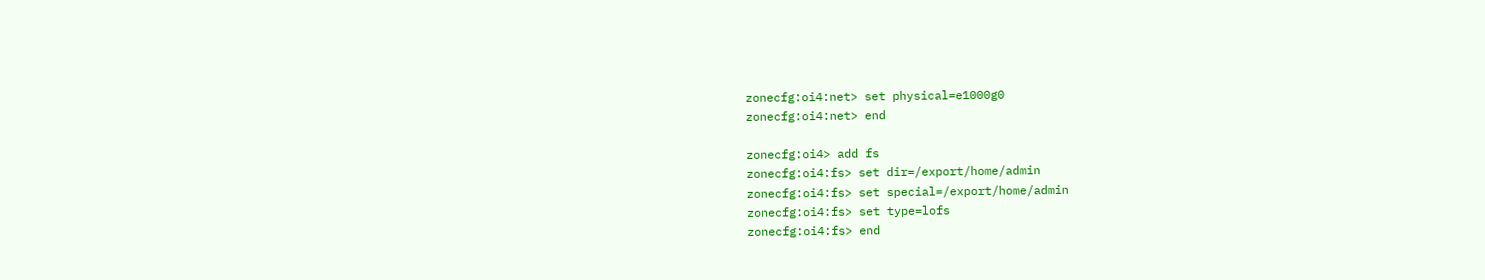zonecfg:oi4:net> set physical=e1000g0
zonecfg:oi4:net> end

zonecfg:oi4> add fs
zonecfg:oi4:fs> set dir=/export/home/admin
zonecfg:oi4:fs> set special=/export/home/admin
zonecfg:oi4:fs> set type=lofs
zonecfg:oi4:fs> end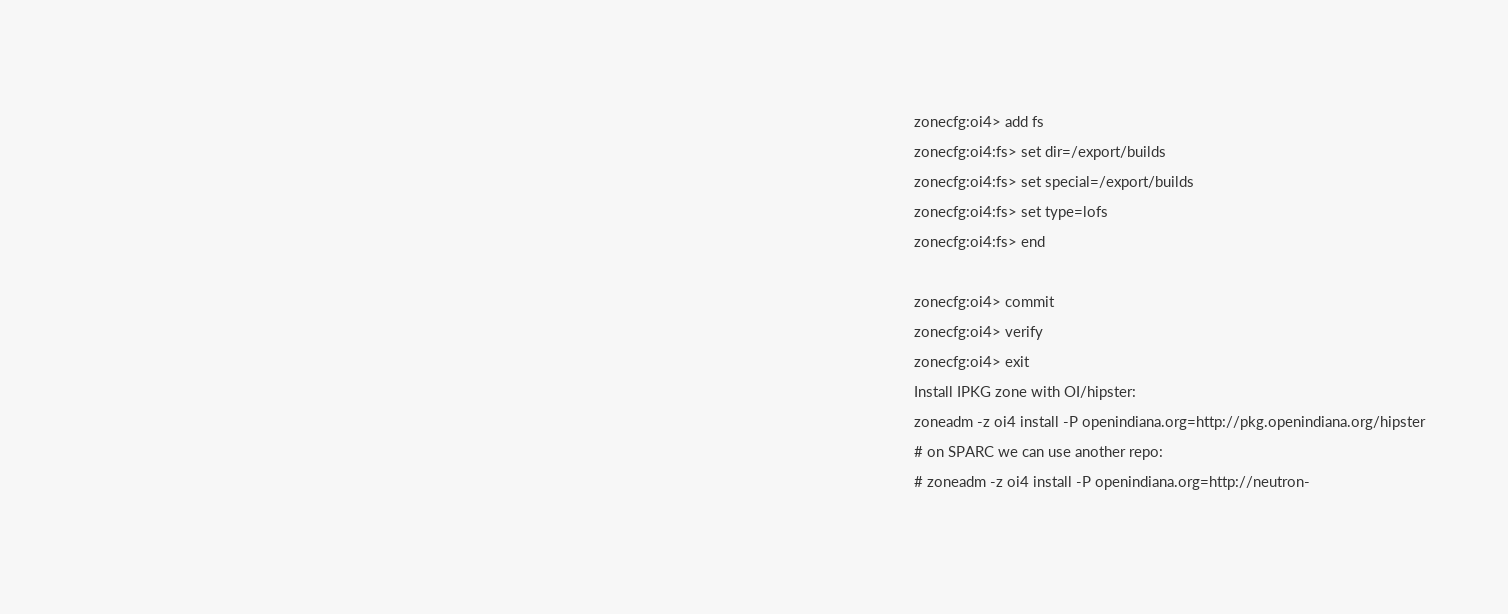zonecfg:oi4> add fs
zonecfg:oi4:fs> set dir=/export/builds
zonecfg:oi4:fs> set special=/export/builds
zonecfg:oi4:fs> set type=lofs
zonecfg:oi4:fs> end

zonecfg:oi4> commit
zonecfg:oi4> verify
zonecfg:oi4> exit
Install IPKG zone with OI/hipster:
zoneadm -z oi4 install -P openindiana.org=http://pkg.openindiana.org/hipster
# on SPARC we can use another repo:
# zoneadm -z oi4 install -P openindiana.org=http://neutron-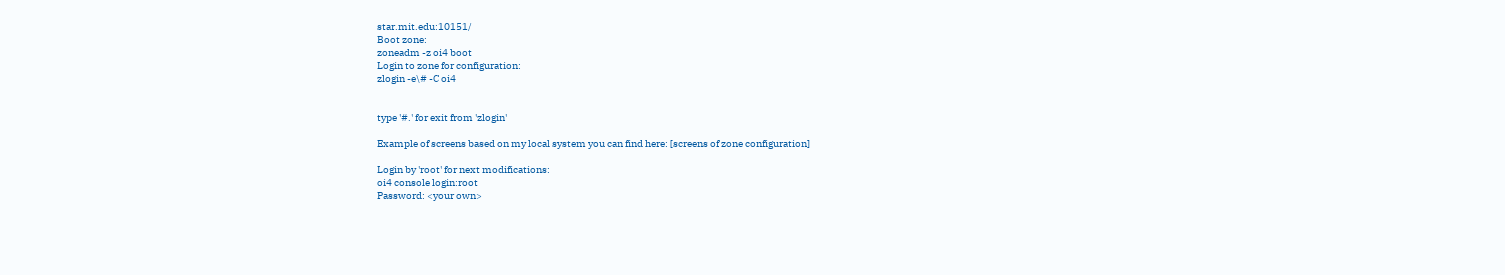star.mit.edu:10151/
Boot zone:
zoneadm -z oi4 boot
Login to zone for configuration:
zlogin -e\# -C oi4


type '#.' for exit from 'zlogin'

Example of screens based on my local system you can find here: [screens of zone configuration]

Login by 'root' for next modifications:
oi4 console login:root
Password: <your own>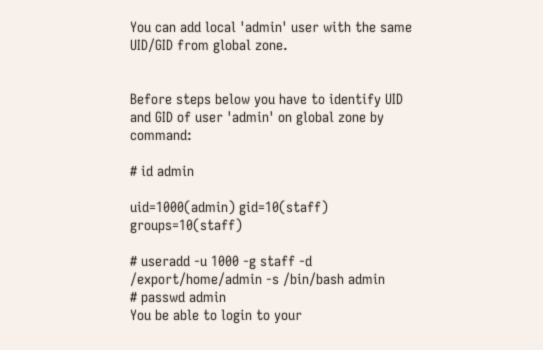You can add local 'admin' user with the same UID/GID from global zone.


Before steps below you have to identify UID and GID of user 'admin' on global zone by command:

# id admin

uid=1000(admin) gid=10(staff) groups=10(staff)

# useradd -u 1000 -g staff -d /export/home/admin -s /bin/bash admin
# passwd admin
You be able to login to your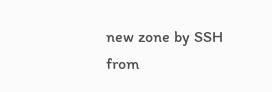new zone by SSH from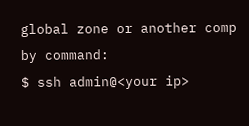global zone or another comp by command:
$ ssh admin@<your ip>